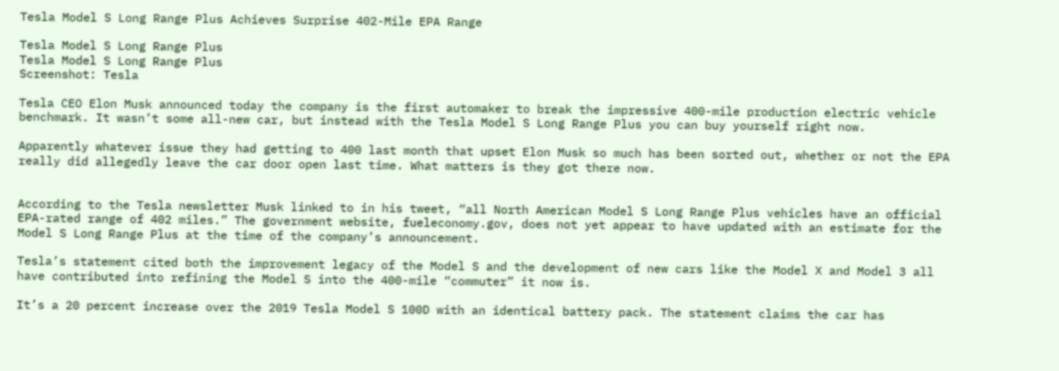Tesla Model S Long Range Plus Achieves Surprise 402-Mile EPA Range

Tesla Model S Long Range Plus
Tesla Model S Long Range Plus
Screenshot: Tesla

Tesla CEO Elon Musk announced today the company is the first automaker to break the impressive 400-mile production electric vehicle benchmark. It wasn’t some all-new car, but instead with the Tesla Model S Long Range Plus you can buy yourself right now.

Apparently whatever issue they had getting to 400 last month that upset Elon Musk so much has been sorted out, whether or not the EPA really did allegedly leave the car door open last time. What matters is they got there now.


According to the Tesla newsletter Musk linked to in his tweet, “all North American Model S Long Range Plus vehicles have an official EPA-rated range of 402 miles.” The government website, fueleconomy.gov, does not yet appear to have updated with an estimate for the Model S Long Range Plus at the time of the company’s announcement.

Tesla’s statement cited both the improvement legacy of the Model S and the development of new cars like the Model X and Model 3 all have contributed into refining the Model S into the 400-mile “commuter” it now is.

It’s a 20 percent increase over the 2019 Tesla Model S 100D with an identical battery pack. The statement claims the car has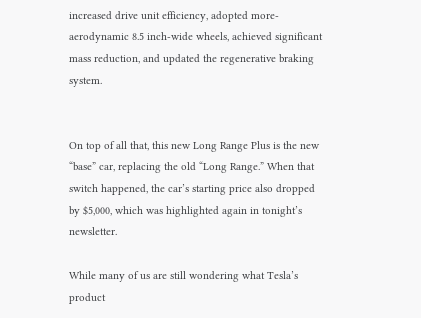increased drive unit efficiency, adopted more-aerodynamic 8.5 inch-wide wheels, achieved significant mass reduction, and updated the regenerative braking system.


On top of all that, this new Long Range Plus is the new “base” car, replacing the old “Long Range.” When that switch happened, the car’s starting price also dropped by $5,000, which was highlighted again in tonight’s newsletter.

While many of us are still wondering what Tesla’s product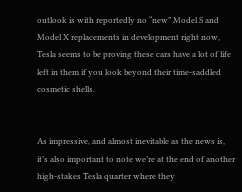outlook is with reportedly no “new” Model S and Model X replacements in development right now, Tesla seems to be proving these cars have a lot of life left in them if you look beyond their time-saddled cosmetic shells.


As impressive, and almost inevitable as the news is, it’s also important to note we’re at the end of another high-stakes Tesla quarter where they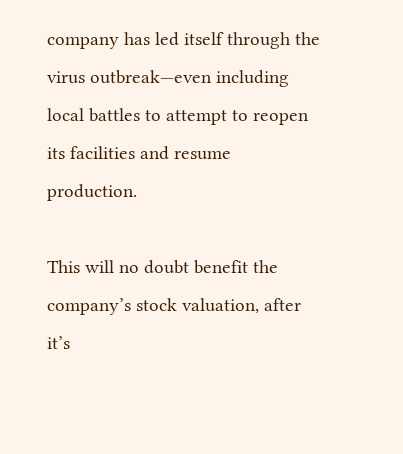company has led itself through the virus outbreak—even including local battles to attempt to reopen its facilities and resume production.

This will no doubt benefit the company’s stock valuation, after it’s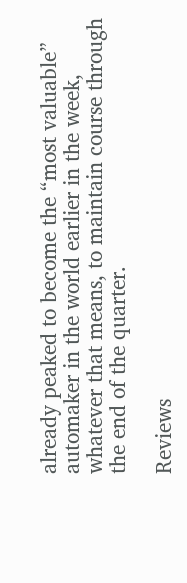already peaked to become the “most valuable” automaker in the world earlier in the week, whatever that means, to maintain course through the end of the quarter.

Reviews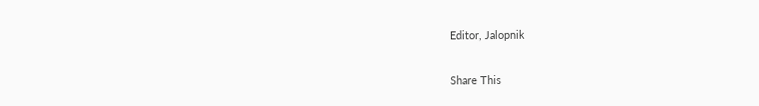Editor, Jalopnik

Share This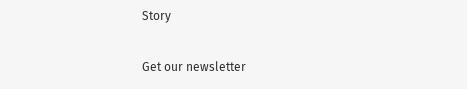Story

Get our newsletter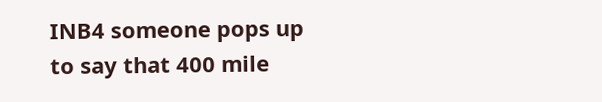INB4 someone pops up to say that 400 mile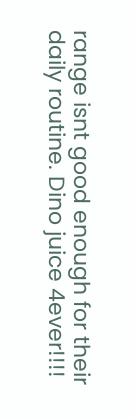range isnt good enough for their daily routine. Dino juice 4ever!!!!